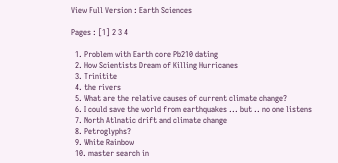View Full Version : Earth Sciences

Pages : [1] 2 3 4

  1. Problem with Earth core Pb210 dating
  2. How Scientists Dream of Killing Hurricanes
  3. Trinitite
  4. the rivers
  5. What are the relative causes of current climate change?
  6. I could save the world from earthquakes ... but .. no one listens
  7. North Atlnatic drift and climate change
  8. Petroglyphs?
  9. White Rainbow
  10. master search in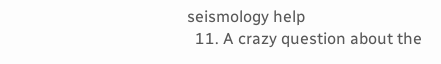seismology help
  11. A crazy question about the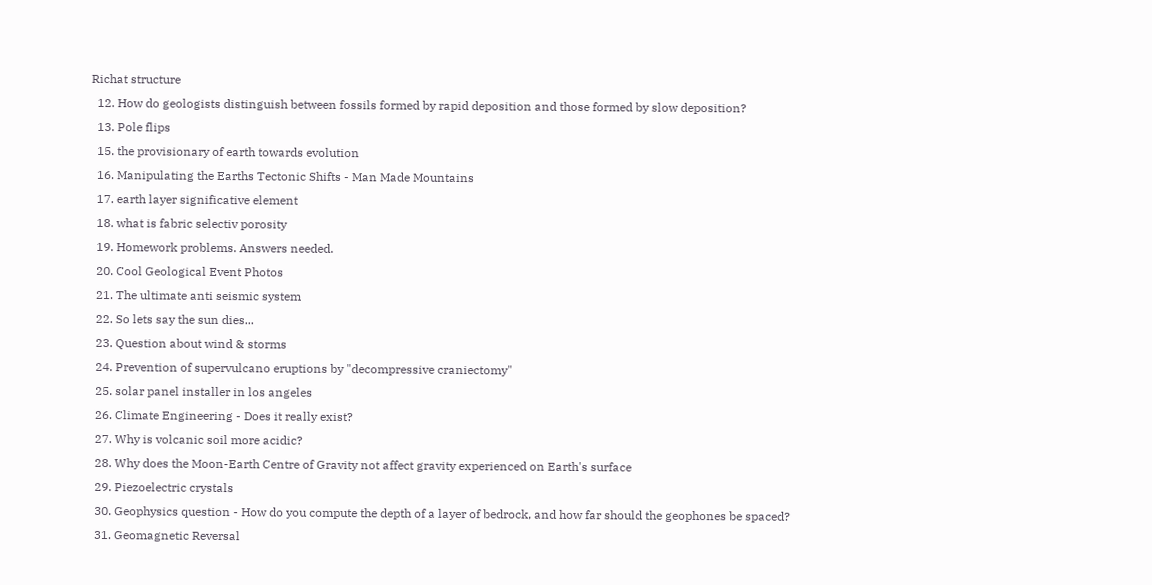Richat structure
  12. How do geologists distinguish between fossils formed by rapid deposition and those formed by slow deposition?
  13. Pole flips
  15. the provisionary of earth towards evolution
  16. Manipulating the Earths Tectonic Shifts - Man Made Mountains
  17. earth layer significative element
  18. what is fabric selectiv porosity
  19. Homework problems. Answers needed.
  20. Cool Geological Event Photos
  21. The ultimate anti seismic system
  22. So lets say the sun dies...
  23. Question about wind & storms
  24. Prevention of supervulcano eruptions by "decompressive craniectomy"
  25. solar panel installer in los angeles
  26. Climate Engineering - Does it really exist?
  27. Why is volcanic soil more acidic?
  28. Why does the Moon-Earth Centre of Gravity not affect gravity experienced on Earth's surface
  29. Piezoelectric crystals
  30. Geophysics question - How do you compute the depth of a layer of bedrock, and how far should the geophones be spaced?
  31. Geomagnetic Reversal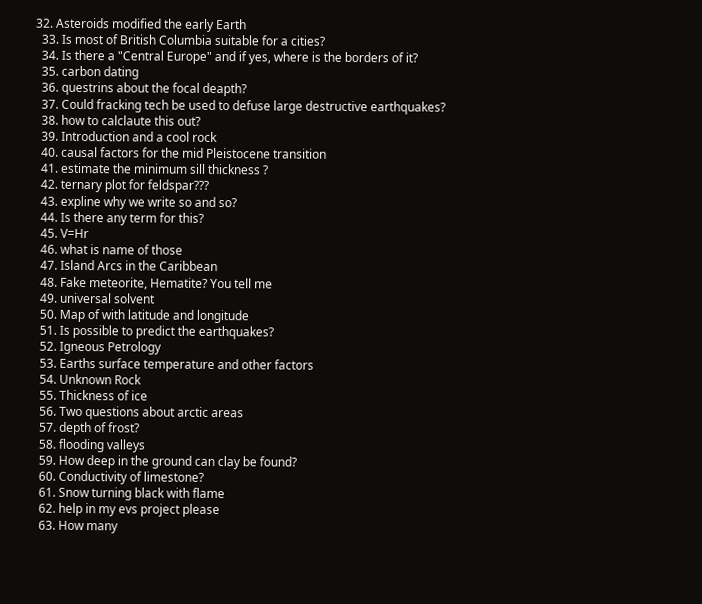32. Asteroids modified the early Earth
  33. Is most of British Columbia suitable for a cities?
  34. Is there a "Central Europe" and if yes, where is the borders of it?
  35. carbon dating
  36. questrins about the focal deapth?
  37. Could fracking tech be used to defuse large destructive earthquakes?
  38. how to calclaute this out?
  39. Introduction and a cool rock
  40. causal factors for the mid Pleistocene transition
  41. estimate the minimum sill thickness ?
  42. ternary plot for feldspar???
  43. expline why we write so and so?
  44. Is there any term for this?
  45. V=Hr
  46. what is name of those
  47. Island Arcs in the Caribbean
  48. Fake meteorite, Hematite? You tell me
  49. universal solvent
  50. Map of with latitude and longitude
  51. Is possible to predict the earthquakes?
  52. Igneous Petrology
  53. Earths surface temperature and other factors
  54. Unknown Rock
  55. Thickness of ice
  56. Two questions about arctic areas
  57. depth of frost?
  58. flooding valleys
  59. How deep in the ground can clay be found?
  60. Conductivity of limestone?
  61. Snow turning black with flame
  62. help in my evs project please
  63. How many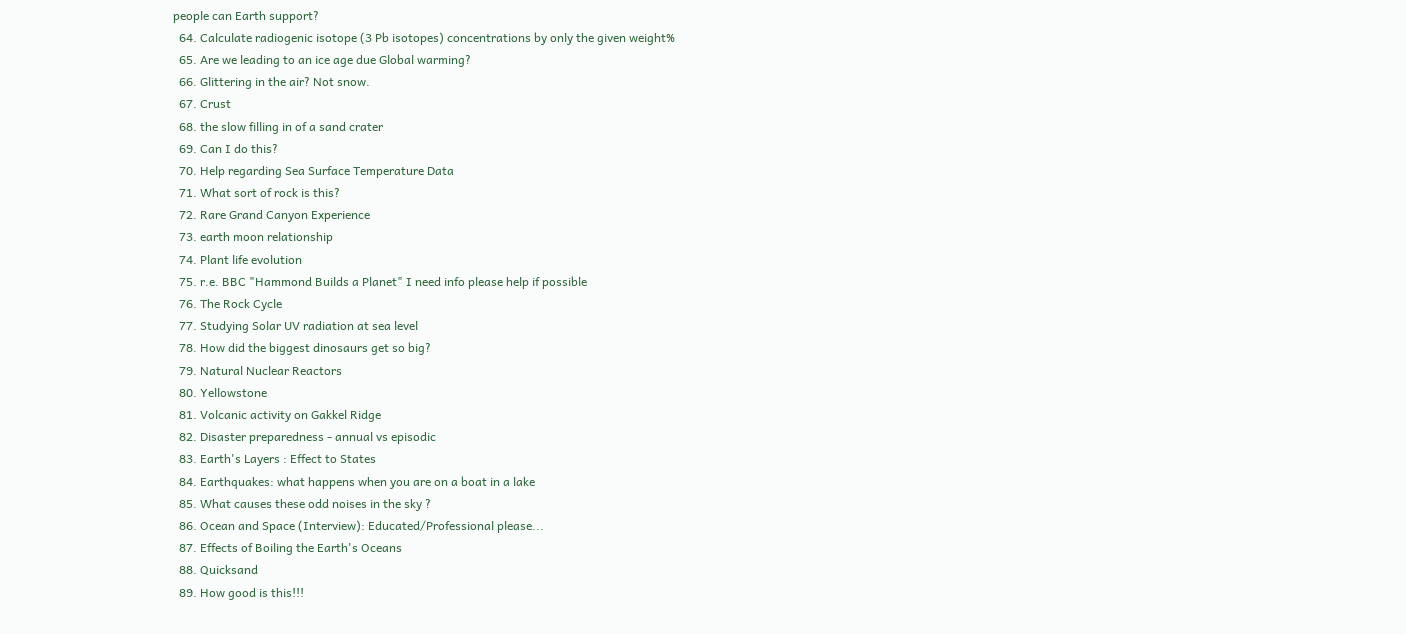people can Earth support?
  64. Calculate radiogenic isotope (3 Pb isotopes) concentrations by only the given weight%
  65. Are we leading to an ice age due Global warming?
  66. Glittering in the air? Not snow.
  67. Crust
  68. the slow filling in of a sand crater
  69. Can I do this?
  70. Help regarding Sea Surface Temperature Data
  71. What sort of rock is this?
  72. Rare Grand Canyon Experience
  73. earth moon relationship
  74. Plant life evolution
  75. r.e. BBC "Hammond Builds a Planet" I need info please help if possible
  76. The Rock Cycle
  77. Studying Solar UV radiation at sea level
  78. How did the biggest dinosaurs get so big?
  79. Natural Nuclear Reactors
  80. Yellowstone
  81. Volcanic activity on Gakkel Ridge
  82. Disaster preparedness - annual vs episodic
  83. Earth's Layers : Effect to States
  84. Earthquakes: what happens when you are on a boat in a lake
  85. What causes these odd noises in the sky ?
  86. Ocean and Space (Interview): Educated/Professional please...
  87. Effects of Boiling the Earth's Oceans
  88. Quicksand
  89. How good is this!!!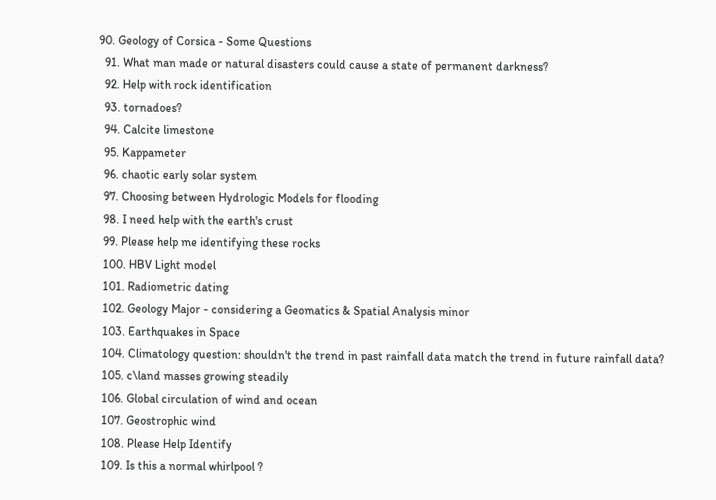90. Geology of Corsica - Some Questions
  91. What man made or natural disasters could cause a state of permanent darkness?
  92. Help with rock identification
  93. tornadoes?
  94. Calcite limestone
  95. Kappameter
  96. chaotic early solar system
  97. Choosing between Hydrologic Models for flooding
  98. I need help with the earth's crust
  99. Please help me identifying these rocks
  100. HBV Light model
  101. Radiometric dating
  102. Geology Major - considering a Geomatics & Spatial Analysis minor
  103. Earthquakes in Space
  104. Climatology question: shouldn't the trend in past rainfall data match the trend in future rainfall data?
  105. c\land masses growing steadily
  106. Global circulation of wind and ocean
  107. Geostrophic wind
  108. Please Help Identify
  109. Is this a normal whirlpool ?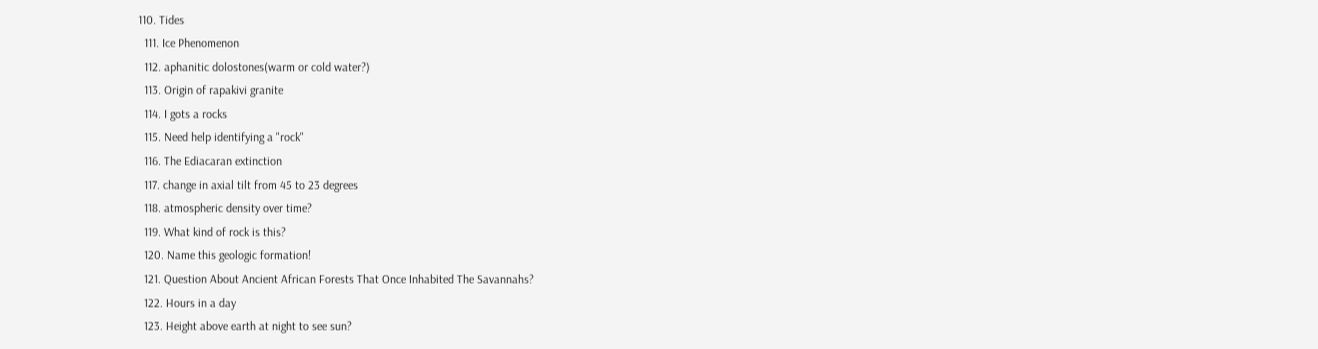110. Tides
  111. Ice Phenomenon
  112. aphanitic dolostones(warm or cold water?)
  113. Origin of rapakivi granite
  114. I gots a rocks
  115. Need help identifying a "rock"
  116. The Ediacaran extinction
  117. change in axial tilt from 45 to 23 degrees
  118. atmospheric density over time?
  119. What kind of rock is this?
  120. Name this geologic formation!
  121. Question About Ancient African Forests That Once Inhabited The Savannahs?
  122. Hours in a day
  123. Height above earth at night to see sun?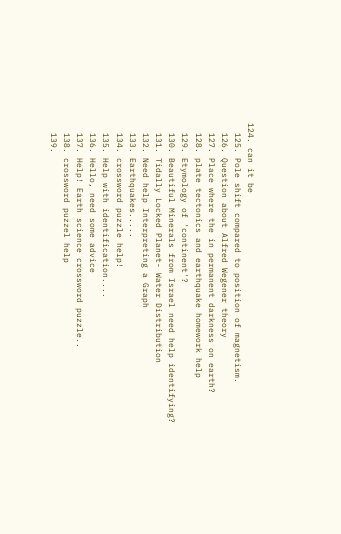124. can it be
  125. Pole shift compared to position of magnetism.
  126. Question about Alfred Wegener theory
  127. Place where the in permanent darkness on earth?
  128. plate tectonics and earthquake homework help
  129. Etymology of 'continent'?
  130. Beautiful Minerals from Israel need help identifying?
  131. Tidally Locked Planet- Water Distribution
  132. Need help Interpreting a Graph
  133. Earthquakes.....
  134. crossword puzzle help!
  135. Help with identification....
  136. Hello, need some advice
  137. Help! Earth science crossword puzzle..
  138. crossword puzzel help
  139.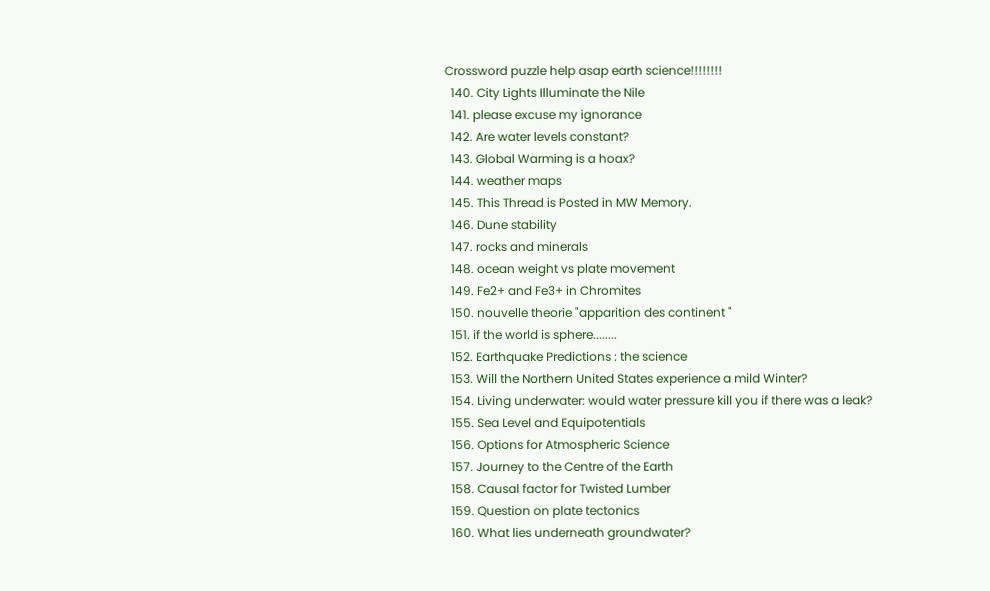Crossword puzzle help asap earth science!!!!!!!!
  140. City Lights Illuminate the Nile
  141. please excuse my ignorance
  142. Are water levels constant?
  143. Global Warming is a hoax?
  144. weather maps
  145. This Thread is Posted in MW Memory.
  146. Dune stability
  147. rocks and minerals
  148. ocean weight vs plate movement
  149. Fe2+ and Fe3+ in Chromites
  150. nouvelle theorie "apparition des continent "
  151. if the world is sphere........
  152. Earthquake Predictions : the science
  153. Will the Northern United States experience a mild Winter?
  154. Living underwater: would water pressure kill you if there was a leak?
  155. Sea Level and Equipotentials
  156. Options for Atmospheric Science
  157. Journey to the Centre of the Earth
  158. Causal factor for Twisted Lumber
  159. Question on plate tectonics
  160. What lies underneath groundwater?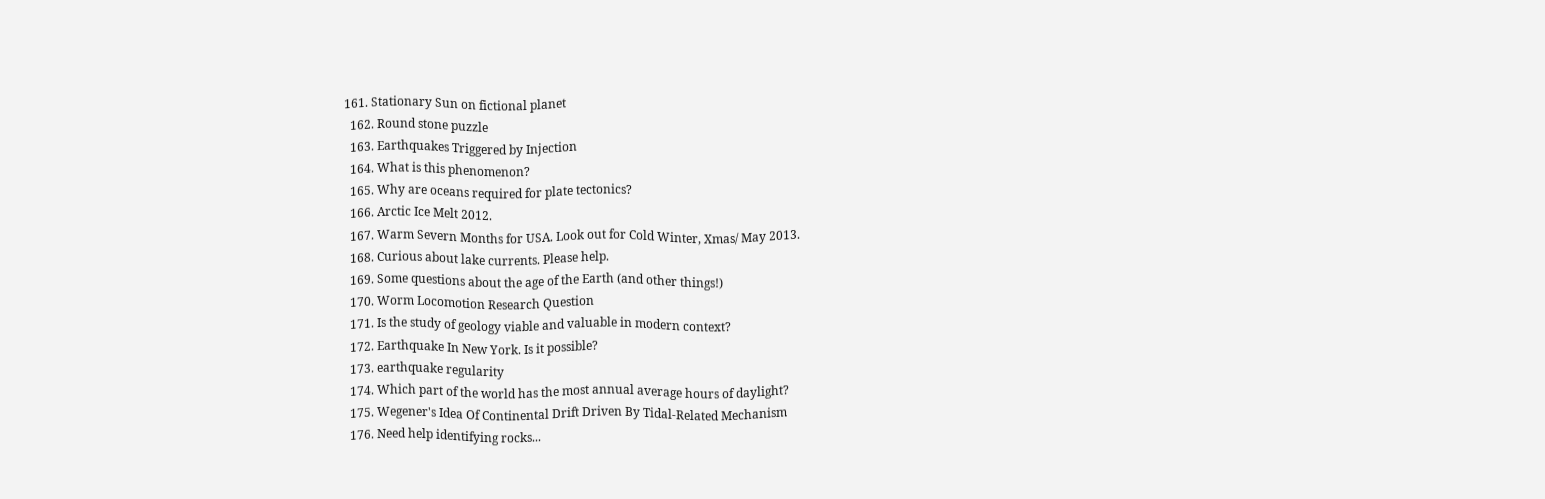161. Stationary Sun on fictional planet
  162. Round stone puzzle
  163. Earthquakes Triggered by Injection
  164. What is this phenomenon?
  165. Why are oceans required for plate tectonics?
  166. Arctic Ice Melt 2012.
  167. Warm Severn Months for USA. Look out for Cold Winter, Xmas/ May 2013.
  168. Curious about lake currents. Please help.
  169. Some questions about the age of the Earth (and other things!)
  170. Worm Locomotion Research Question
  171. Is the study of geology viable and valuable in modern context?
  172. Earthquake In New York. Is it possible?
  173. earthquake regularity
  174. Which part of the world has the most annual average hours of daylight?
  175. Wegener's Idea Of Continental Drift Driven By Tidal-Related Mechanism
  176. Need help identifying rocks...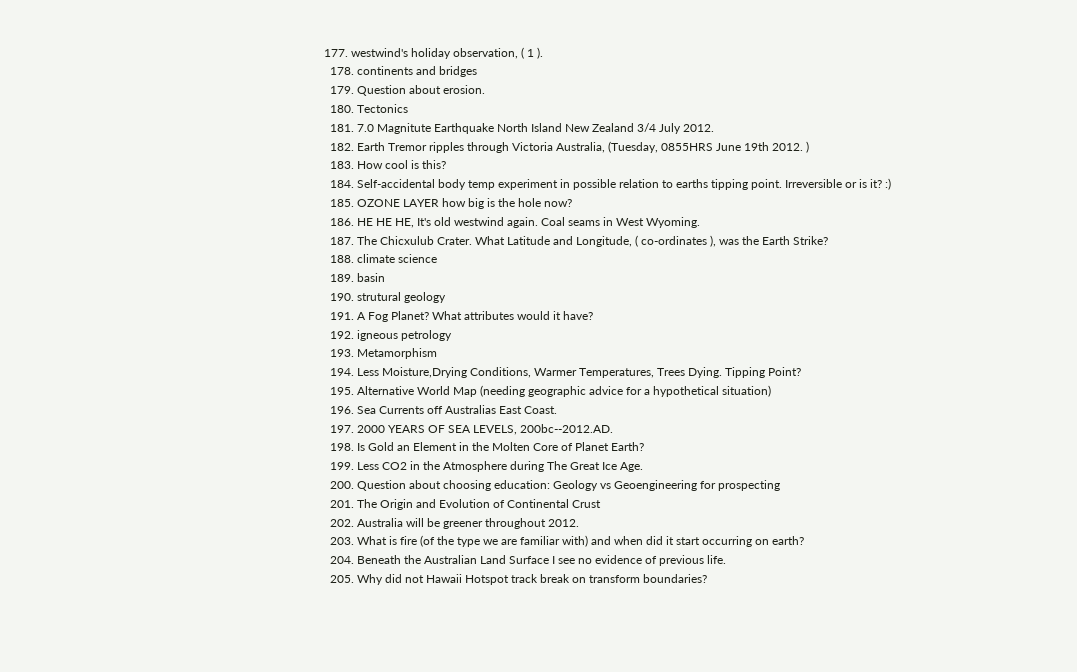177. westwind's holiday observation, ( 1 ).
  178. continents and bridges
  179. Question about erosion.
  180. Tectonics
  181. 7.0 Magnitute Earthquake North Island New Zealand 3/4 July 2012.
  182. Earth Tremor ripples through Victoria Australia, (Tuesday, 0855HRS June 19th 2012. )
  183. How cool is this?
  184. Self-accidental body temp experiment in possible relation to earths tipping point. Irreversible or is it? :)
  185. OZONE LAYER how big is the hole now?
  186. HE HE HE, It's old westwind again. Coal seams in West Wyoming.
  187. The Chicxulub Crater. What Latitude and Longitude, ( co-ordinates ), was the Earth Strike?
  188. climate science
  189. basin
  190. strutural geology
  191. A Fog Planet? What attributes would it have?
  192. igneous petrology
  193. Metamorphism
  194. Less Moisture,Drying Conditions, Warmer Temperatures, Trees Dying. Tipping Point?
  195. Alternative World Map (needing geographic advice for a hypothetical situation)
  196. Sea Currents off Australias East Coast.
  197. 2000 YEARS OF SEA LEVELS, 200bc--2012.AD.
  198. Is Gold an Element in the Molten Core of Planet Earth?
  199. Less CO2 in the Atmosphere during The Great Ice Age.
  200. Question about choosing education: Geology vs Geoengineering for prospecting
  201. The Origin and Evolution of Continental Crust
  202. Australia will be greener throughout 2012.
  203. What is fire (of the type we are familiar with) and when did it start occurring on earth?
  204. Beneath the Australian Land Surface I see no evidence of previous life.
  205. Why did not Hawaii Hotspot track break on transform boundaries?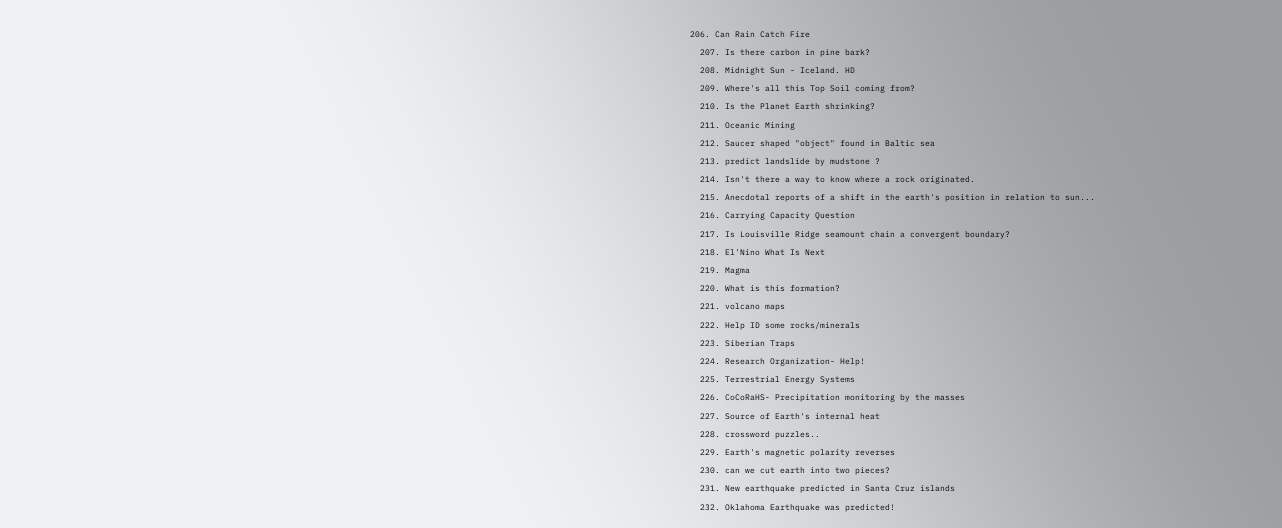206. Can Rain Catch Fire
  207. Is there carbon in pine bark?
  208. Midnight Sun - Iceland. HD
  209. Where's all this Top Soil coming from?
  210. Is the Planet Earth shrinking?
  211. Oceanic Mining
  212. Saucer shaped "object" found in Baltic sea
  213. predict landslide by mudstone ?
  214. Isn't there a way to know where a rock originated.
  215. Anecdotal reports of a shift in the earth's position in relation to sun...
  216. Carrying Capacity Question
  217. Is Louisville Ridge seamount chain a convergent boundary?
  218. El'Nino What Is Next
  219. Magma
  220. What is this formation?
  221. volcano maps
  222. Help ID some rocks/minerals
  223. Siberian Traps
  224. Research Organization- Help!
  225. Terrestrial Energy Systems
  226. CoCoRaHS- Precipitation monitoring by the masses
  227. Source of Earth's internal heat
  228. crossword puzzles..
  229. Earth's magnetic polarity reverses
  230. can we cut earth into two pieces?
  231. New earthquake predicted in Santa Cruz islands
  232. Oklahoma Earthquake was predicted!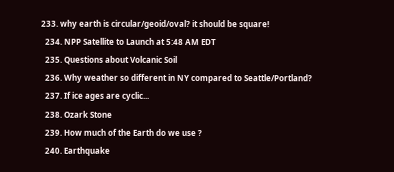233. why earth is circular/geoid/oval? it should be square!
  234. NPP Satellite to Launch at 5:48 AM EDT
  235. Questions about Volcanic Soil
  236. Why weather so different in NY compared to Seattle/Portland?
  237. If ice ages are cyclic...
  238. Ozark Stone
  239. How much of the Earth do we use ?
  240. Earthquake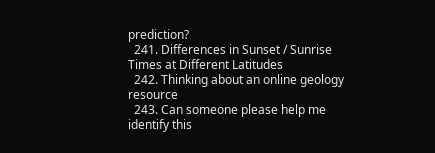prediction?
  241. Differences in Sunset / Sunrise Times at Different Latitudes
  242. Thinking about an online geology resource
  243. Can someone please help me identify this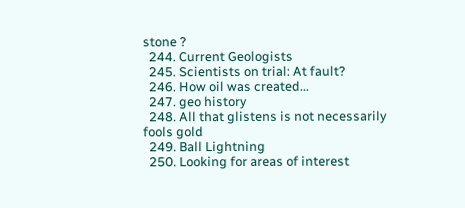stone ?
  244. Current Geologists
  245. Scientists on trial: At fault?
  246. How oil was created...
  247. geo history
  248. All that glistens is not necessarily fools gold
  249. Ball Lightning
  250. Looking for areas of interest